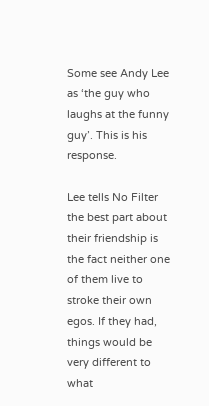Some see Andy Lee as ‘the guy who laughs at the funny guy’. This is his response.

Lee tells No Filter the best part about their friendship is the fact neither one of them live to stroke their own egos. If they had, things would be very different to what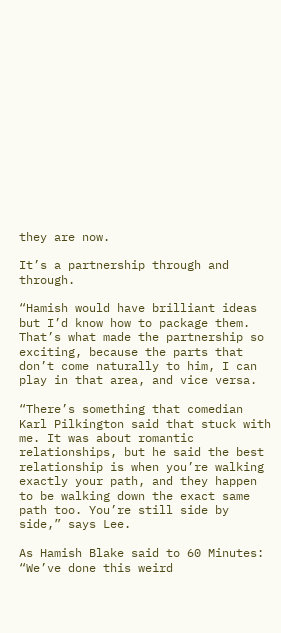they are now.

It’s a partnership through and through.

“Hamish would have brilliant ideas but I’d know how to package them. That’s what made the partnership so exciting, because the parts that don’t come naturally to him, I can play in that area, and vice versa.

“There’s something that comedian Karl Pilkington said that stuck with me. It was about romantic relationships, but he said the best relationship is when you’re walking exactly your path, and they happen to be walking down the exact same path too. You’re still side by side,” says Lee.

As Hamish Blake said to 60 Minutes: “We’ve done this weird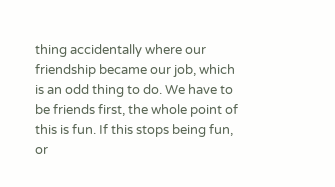thing accidentally where our friendship became our job, which is an odd thing to do. We have to be friends first, the whole point of this is fun. If this stops being fun, or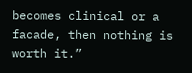becomes clinical or a facade, then nothing is worth it.”